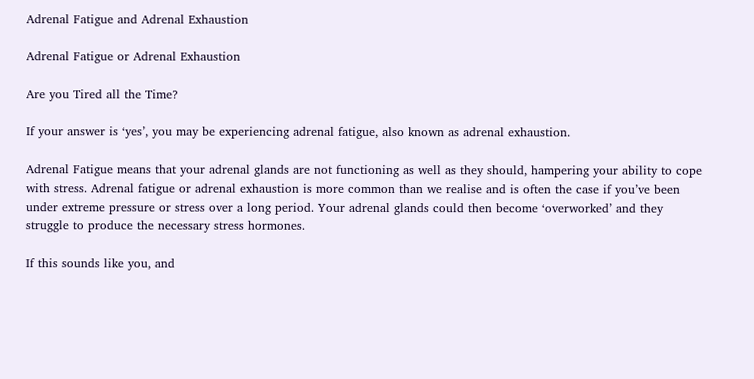Adrenal Fatigue and Adrenal Exhaustion

Adrenal Fatigue or Adrenal Exhaustion

Are you Tired all the Time?

If your answer is ‘yes’, you may be experiencing adrenal fatigue, also known as adrenal exhaustion.

Adrenal Fatigue means that your adrenal glands are not functioning as well as they should, hampering your ability to cope with stress. Adrenal fatigue or adrenal exhaustion is more common than we realise and is often the case if you’ve been under extreme pressure or stress over a long period. Your adrenal glands could then become ‘overworked’ and they struggle to produce the necessary stress hormones.

If this sounds like you, and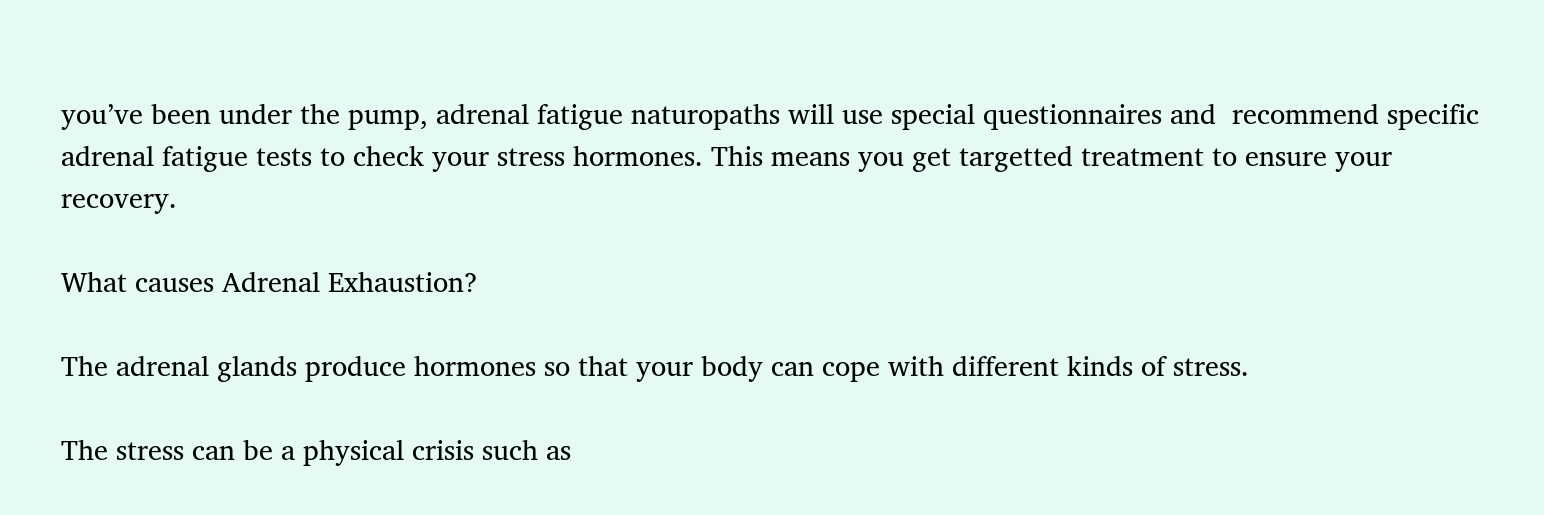you’ve been under the pump, adrenal fatigue naturopaths will use special questionnaires and  recommend specific adrenal fatigue tests to check your stress hormones. This means you get targetted treatment to ensure your recovery.

What causes Adrenal Exhaustion?

The adrenal glands produce hormones so that your body can cope with different kinds of stress.

The stress can be a physical crisis such as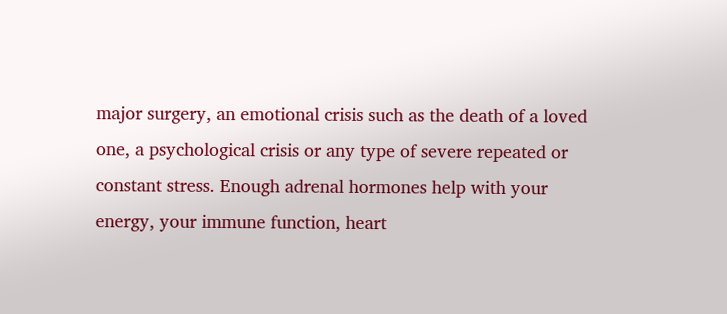major surgery, an emotional crisis such as the death of a loved one, a psychological crisis or any type of severe repeated or constant stress. Enough adrenal hormones help with your energy, your immune function, heart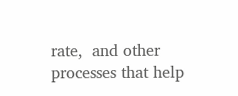rate,  and other processes that help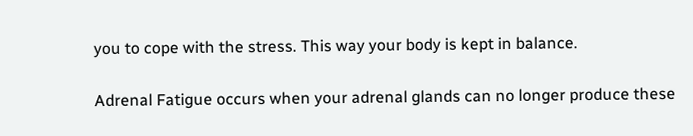you to cope with the stress. This way your body is kept in balance.

Adrenal Fatigue occurs when your adrenal glands can no longer produce these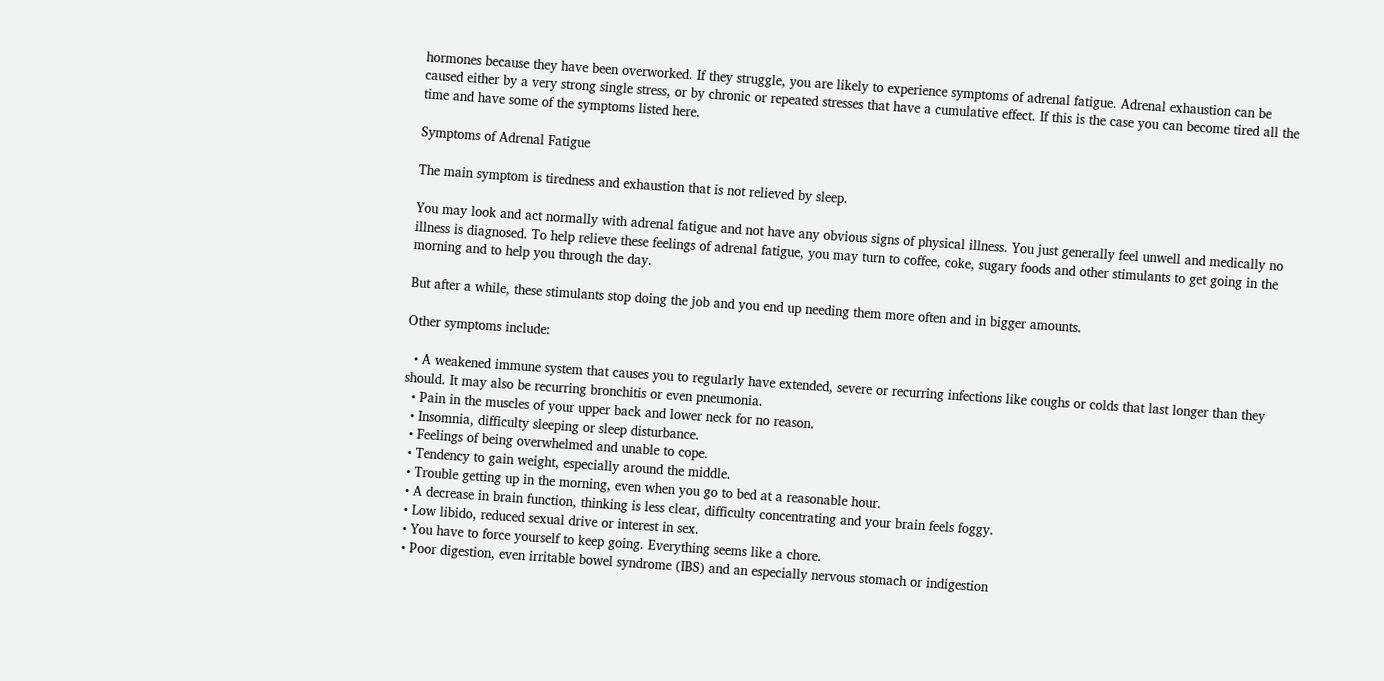hormones because they have been overworked. If they struggle, you are likely to experience symptoms of adrenal fatigue. Adrenal exhaustion can be caused either by a very strong single stress, or by chronic or repeated stresses that have a cumulative effect. If this is the case you can become tired all the time and have some of the symptoms listed here.

Symptoms of Adrenal Fatigue

The main symptom is tiredness and exhaustion that is not relieved by sleep.

You may look and act normally with adrenal fatigue and not have any obvious signs of physical illness. You just generally feel unwell and medically no illness is diagnosed. To help relieve these feelings of adrenal fatigue, you may turn to coffee, coke, sugary foods and other stimulants to get going in the morning and to help you through the day.

But after a while, these stimulants stop doing the job and you end up needing them more often and in bigger amounts.

Other symptoms include:

  • A weakened immune system that causes you to regularly have extended, severe or recurring infections like coughs or colds that last longer than they should. It may also be recurring bronchitis or even pneumonia.
  • Pain in the muscles of your upper back and lower neck for no reason.
  • Insomnia, difficulty sleeping or sleep disturbance.
  • Feelings of being overwhelmed and unable to cope.
  • Tendency to gain weight, especially around the middle.
  • Trouble getting up in the morning, even when you go to bed at a reasonable hour.
  • A decrease in brain function, thinking is less clear, difficulty concentrating and your brain feels foggy.
  • Low libido, reduced sexual drive or interest in sex.
  • You have to force yourself to keep going. Everything seems like a chore.
  • Poor digestion, even irritable bowel syndrome (IBS) and an especially nervous stomach or indigestion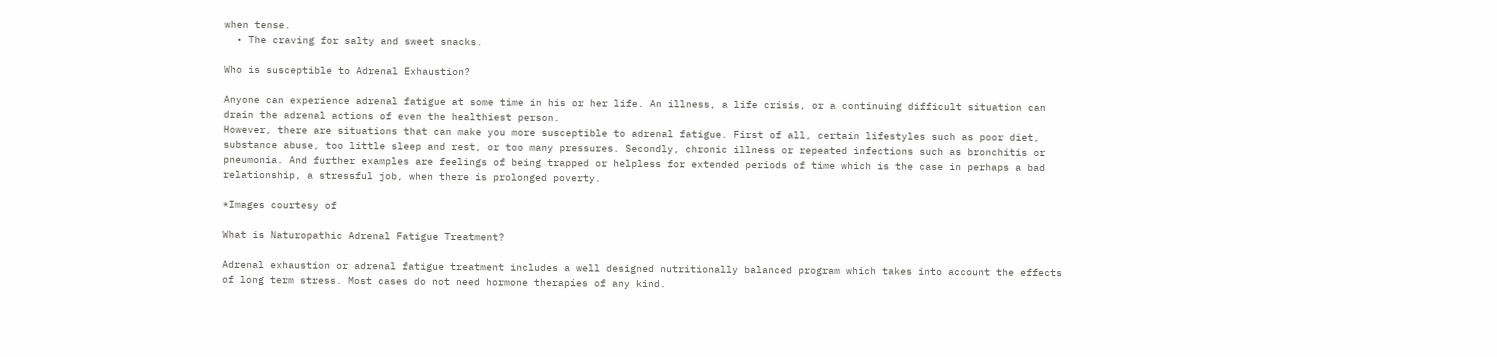when tense.
  • The craving for salty and sweet snacks.

Who is susceptible to Adrenal Exhaustion?

Anyone can experience adrenal fatigue at some time in his or her life. An illness, a life crisis, or a continuing difficult situation can drain the adrenal actions of even the healthiest person.
However, there are situations that can make you more susceptible to adrenal fatigue. First of all, certain lifestyles such as poor diet, substance abuse, too little sleep and rest, or too many pressures. Secondly, chronic illness or repeated infections such as bronchitis or pneumonia. And further examples are feelings of being trapped or helpless for extended periods of time which is the case in perhaps a bad relationship, a stressful job, when there is prolonged poverty.

*Images courtesy of

What is Naturopathic Adrenal Fatigue Treatment?

Adrenal exhaustion or adrenal fatigue treatment includes a well designed nutritionally balanced program which takes into account the effects of long term stress. Most cases do not need hormone therapies of any kind.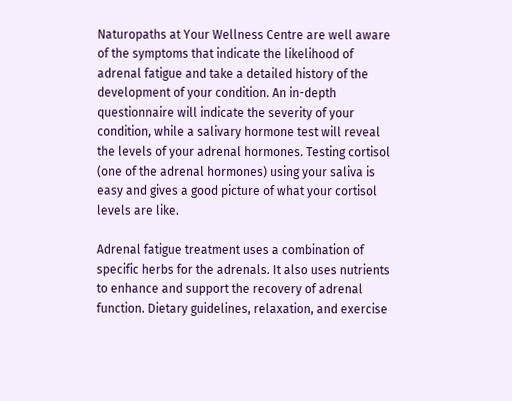Naturopaths at Your Wellness Centre are well aware of the symptoms that indicate the likelihood of adrenal fatigue and take a detailed history of the development of your condition. An in-depth questionnaire will indicate the severity of your condition, while a salivary hormone test will reveal the levels of your adrenal hormones. Testing cortisol (one of the adrenal hormones) using your saliva is easy and gives a good picture of what your cortisol levels are like.

Adrenal fatigue treatment uses a combination of specific herbs for the adrenals. It also uses nutrients to enhance and support the recovery of adrenal function. Dietary guidelines, relaxation, and exercise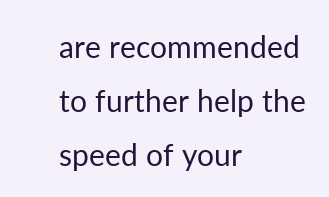are recommended to further help the speed of your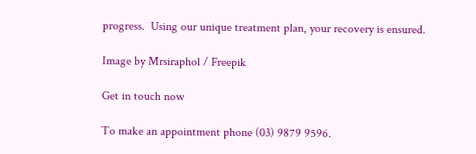progress.  Using our unique treatment plan, your recovery is ensured.

Image by Mrsiraphol / Freepik

Get in touch now

To make an appointment phone (03) 9879 9596.